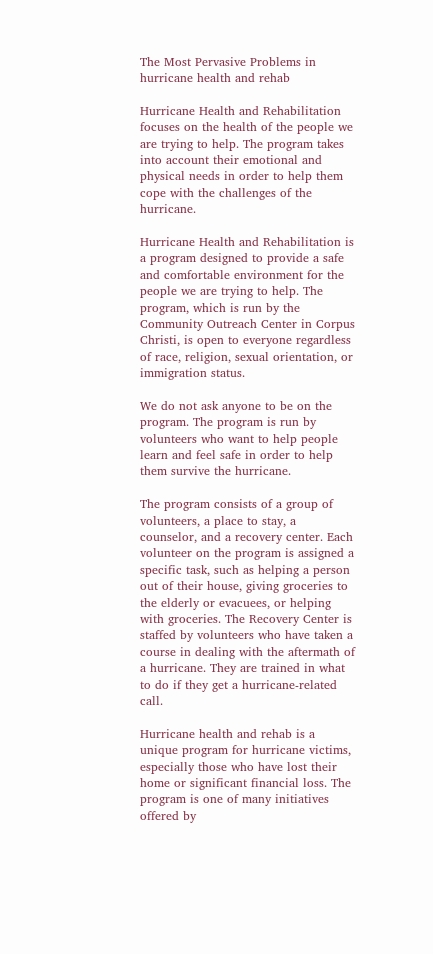The Most Pervasive Problems in hurricane health and rehab

Hurricane Health and Rehabilitation focuses on the health of the people we are trying to help. The program takes into account their emotional and physical needs in order to help them cope with the challenges of the hurricane.

Hurricane Health and Rehabilitation is a program designed to provide a safe and comfortable environment for the people we are trying to help. The program, which is run by the Community Outreach Center in Corpus Christi, is open to everyone regardless of race, religion, sexual orientation, or immigration status.

We do not ask anyone to be on the program. The program is run by volunteers who want to help people learn and feel safe in order to help them survive the hurricane.

The program consists of a group of volunteers, a place to stay, a counselor, and a recovery center. Each volunteer on the program is assigned a specific task, such as helping a person out of their house, giving groceries to the elderly or evacuees, or helping with groceries. The Recovery Center is staffed by volunteers who have taken a course in dealing with the aftermath of a hurricane. They are trained in what to do if they get a hurricane-related call.

Hurricane health and rehab is a unique program for hurricane victims, especially those who have lost their home or significant financial loss. The program is one of many initiatives offered by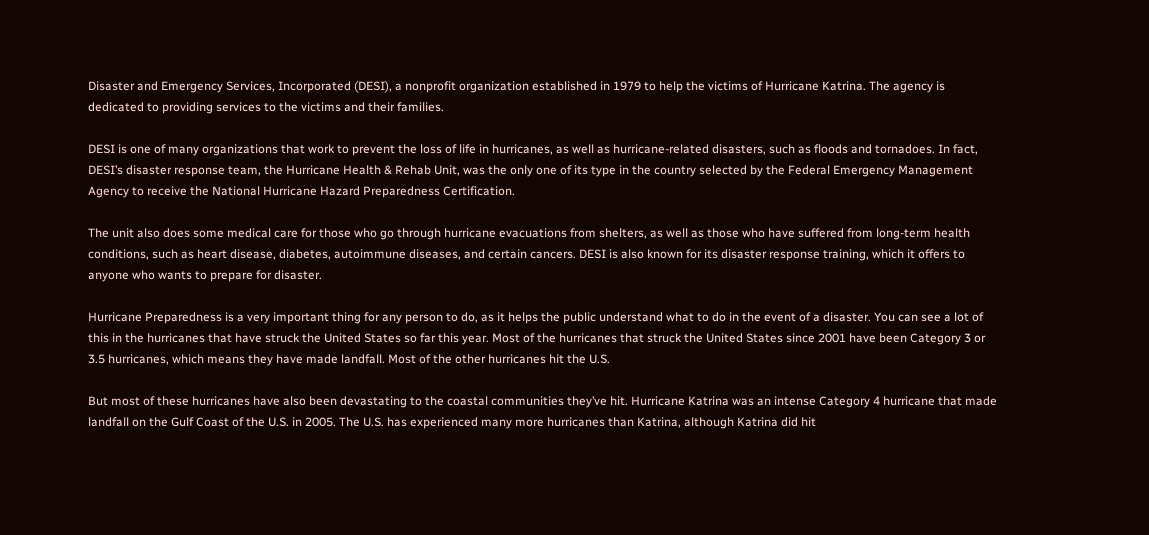Disaster and Emergency Services, Incorporated (DESI), a nonprofit organization established in 1979 to help the victims of Hurricane Katrina. The agency is dedicated to providing services to the victims and their families.

DESI is one of many organizations that work to prevent the loss of life in hurricanes, as well as hurricane-related disasters, such as floods and tornadoes. In fact, DESI’s disaster response team, the Hurricane Health & Rehab Unit, was the only one of its type in the country selected by the Federal Emergency Management Agency to receive the National Hurricane Hazard Preparedness Certification.

The unit also does some medical care for those who go through hurricane evacuations from shelters, as well as those who have suffered from long-term health conditions, such as heart disease, diabetes, autoimmune diseases, and certain cancers. DESI is also known for its disaster response training, which it offers to anyone who wants to prepare for disaster.

Hurricane Preparedness is a very important thing for any person to do, as it helps the public understand what to do in the event of a disaster. You can see a lot of this in the hurricanes that have struck the United States so far this year. Most of the hurricanes that struck the United States since 2001 have been Category 3 or 3.5 hurricanes, which means they have made landfall. Most of the other hurricanes hit the U.S.

But most of these hurricanes have also been devastating to the coastal communities they’ve hit. Hurricane Katrina was an intense Category 4 hurricane that made landfall on the Gulf Coast of the U.S. in 2005. The U.S. has experienced many more hurricanes than Katrina, although Katrina did hit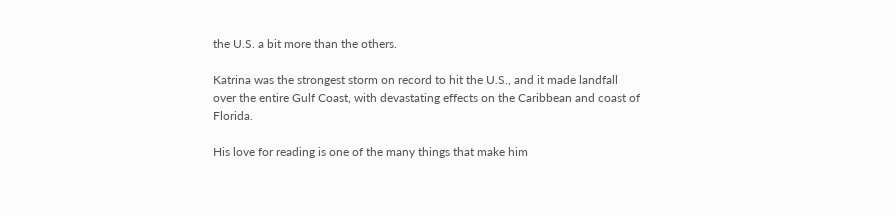the U.S. a bit more than the others.

Katrina was the strongest storm on record to hit the U.S., and it made landfall over the entire Gulf Coast, with devastating effects on the Caribbean and coast of Florida.

His love for reading is one of the many things that make him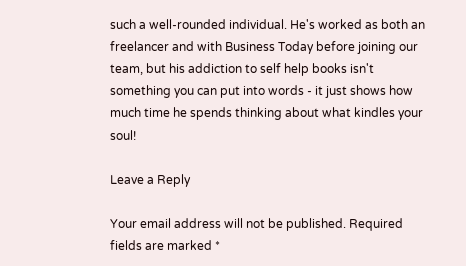such a well-rounded individual. He's worked as both an freelancer and with Business Today before joining our team, but his addiction to self help books isn't something you can put into words - it just shows how much time he spends thinking about what kindles your soul!

Leave a Reply

Your email address will not be published. Required fields are marked *